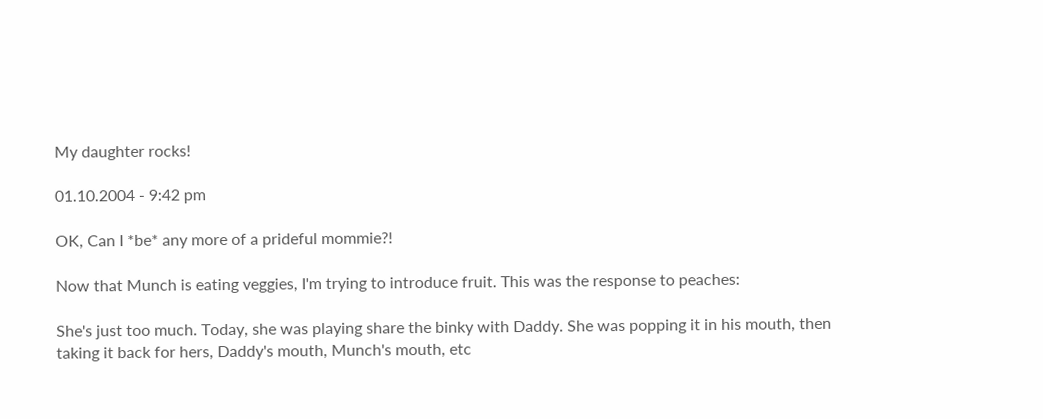My daughter rocks!

01.10.2004 - 9:42 pm

OK, Can I *be* any more of a prideful mommie?!

Now that Munch is eating veggies, I'm trying to introduce fruit. This was the response to peaches:

She's just too much. Today, she was playing share the binky with Daddy. She was popping it in his mouth, then taking it back for hers, Daddy's mouth, Munch's mouth, etc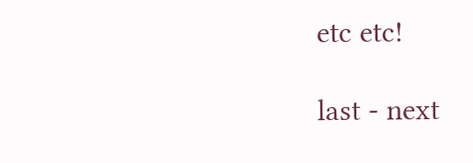etc etc!

last - next